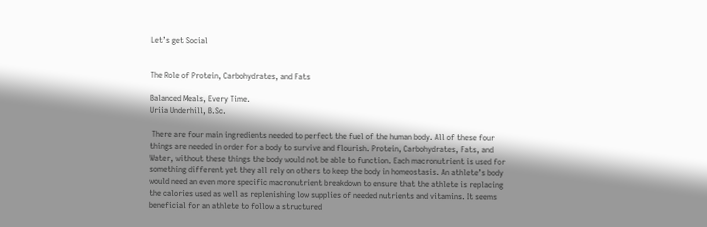Let’s get Social


The Role of Protein, Carbohydrates, and Fats

Balanced Meals, Every Time.
Uriia Underhill, B.Sc.

 There are four main ingredients needed to perfect the fuel of the human body. All of these four things are needed in order for a body to survive and flourish. Protein, Carbohydrates, Fats, and Water, without these things the body would not be able to function. Each macronutrient is used for something different yet they all rely on others to keep the body in homeostasis. An athlete’s body would need an even more specific macronutrient breakdown to ensure that the athlete is replacing the calories used as well as replenishing low supplies of needed nutrients and vitamins. It seems beneficial for an athlete to follow a structured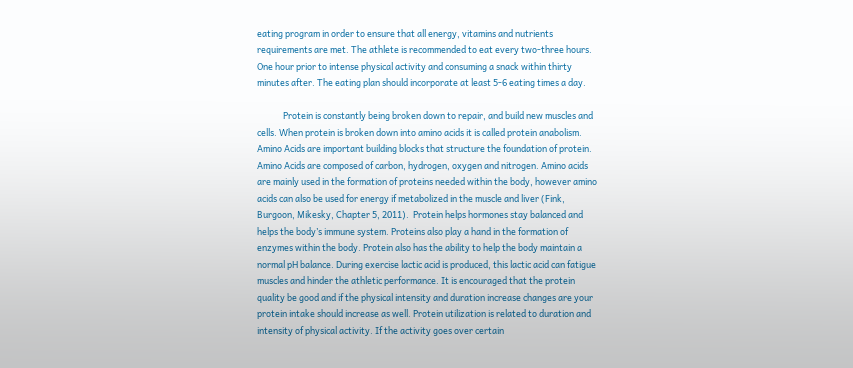eating program in order to ensure that all energy, vitamins and nutrients requirements are met. The athlete is recommended to eat every two-three hours. One hour prior to intense physical activity and consuming a snack within thirty minutes after. The eating plan should incorporate at least 5-6 eating times a day.

             Protein is constantly being broken down to repair, and build new muscles and cells. When protein is broken down into amino acids it is called protein anabolism.  Amino Acids are important building blocks that structure the foundation of protein. Amino Acids are composed of carbon, hydrogen, oxygen and nitrogen. Amino acids are mainly used in the formation of proteins needed within the body, however amino acids can also be used for energy if metabolized in the muscle and liver (Fink, Burgoon, Mikesky, Chapter 5, 2011).  Protein helps hormones stay balanced and helps the body’s immune system. Proteins also play a hand in the formation of enzymes within the body. Protein also has the ability to help the body maintain a normal pH balance. During exercise lactic acid is produced, this lactic acid can fatigue muscles and hinder the athletic performance. It is encouraged that the protein quality be good and if the physical intensity and duration increase changes are your protein intake should increase as well. Protein utilization is related to duration and intensity of physical activity. If the activity goes over certain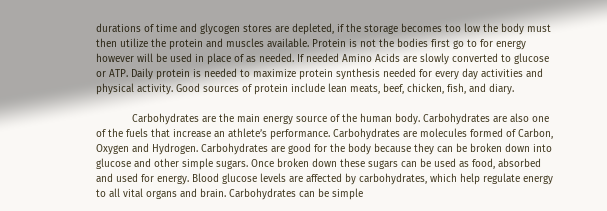durations of time and glycogen stores are depleted, if the storage becomes too low the body must then utilize the protein and muscles available. Protein is not the bodies first go to for energy however will be used in place of as needed. If needed Amino Acids are slowly converted to glucose or ATP. Daily protein is needed to maximize protein synthesis needed for every day activities and physical activity. Good sources of protein include lean meats, beef, chicken, fish, and diary.

            Carbohydrates are the main energy source of the human body. Carbohydrates are also one of the fuels that increase an athlete’s performance. Carbohydrates are molecules formed of Carbon, Oxygen and Hydrogen. Carbohydrates are good for the body because they can be broken down into glucose and other simple sugars. Once broken down these sugars can be used as food, absorbed and used for energy. Blood glucose levels are affected by carbohydrates, which help regulate energy to all vital organs and brain. Carbohydrates can be simple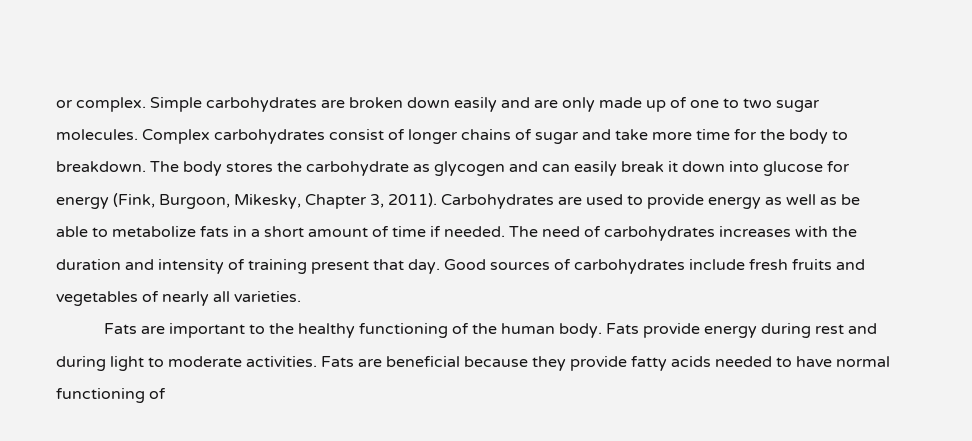or complex. Simple carbohydrates are broken down easily and are only made up of one to two sugar molecules. Complex carbohydrates consist of longer chains of sugar and take more time for the body to breakdown. The body stores the carbohydrate as glycogen and can easily break it down into glucose for energy (Fink, Burgoon, Mikesky, Chapter 3, 2011). Carbohydrates are used to provide energy as well as be able to metabolize fats in a short amount of time if needed. The need of carbohydrates increases with the duration and intensity of training present that day. Good sources of carbohydrates include fresh fruits and vegetables of nearly all varieties.
            Fats are important to the healthy functioning of the human body. Fats provide energy during rest and during light to moderate activities. Fats are beneficial because they provide fatty acids needed to have normal functioning of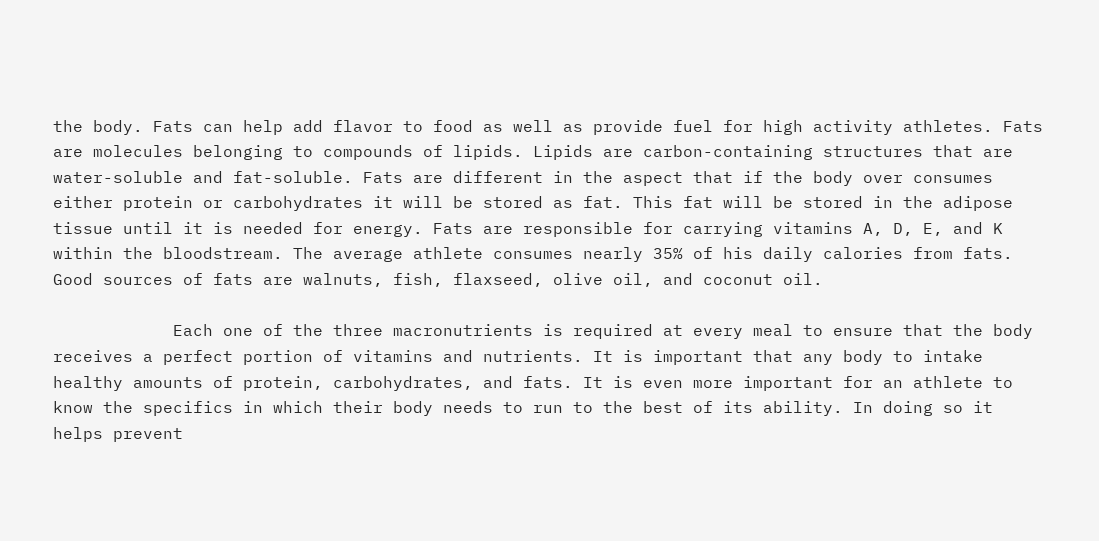the body. Fats can help add flavor to food as well as provide fuel for high activity athletes. Fats are molecules belonging to compounds of lipids. Lipids are carbon-containing structures that are water-soluble and fat-soluble. Fats are different in the aspect that if the body over consumes either protein or carbohydrates it will be stored as fat. This fat will be stored in the adipose tissue until it is needed for energy. Fats are responsible for carrying vitamins A, D, E, and K within the bloodstream. The average athlete consumes nearly 35% of his daily calories from fats. Good sources of fats are walnuts, fish, flaxseed, olive oil, and coconut oil.

            Each one of the three macronutrients is required at every meal to ensure that the body receives a perfect portion of vitamins and nutrients. It is important that any body to intake healthy amounts of protein, carbohydrates, and fats. It is even more important for an athlete to know the specifics in which their body needs to run to the best of its ability. In doing so it helps prevent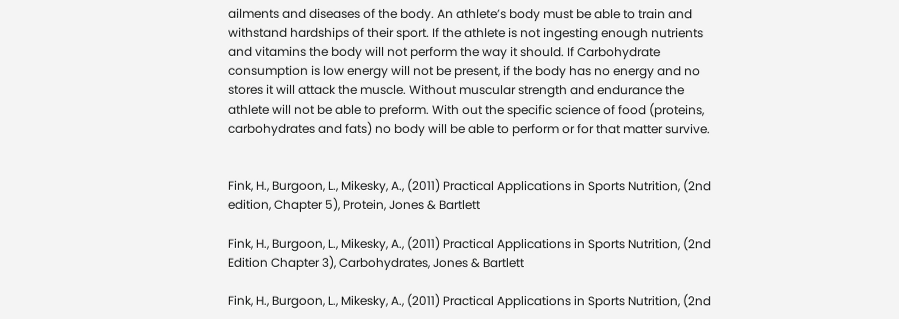ailments and diseases of the body. An athlete’s body must be able to train and withstand hardships of their sport. If the athlete is not ingesting enough nutrients and vitamins the body will not perform the way it should. If Carbohydrate consumption is low energy will not be present, if the body has no energy and no stores it will attack the muscle. Without muscular strength and endurance the athlete will not be able to preform. With out the specific science of food (proteins, carbohydrates and fats) no body will be able to perform or for that matter survive.


Fink, H., Burgoon, L., Mikesky, A., (2011) Practical Applications in Sports Nutrition, (2nd edition, Chapter 5), Protein, Jones & Bartlett

Fink, H., Burgoon, L., Mikesky, A., (2011) Practical Applications in Sports Nutrition, (2nd Edition Chapter 3), Carbohydrates, Jones & Bartlett

Fink, H., Burgoon, L., Mikesky, A., (2011) Practical Applications in Sports Nutrition, (2nd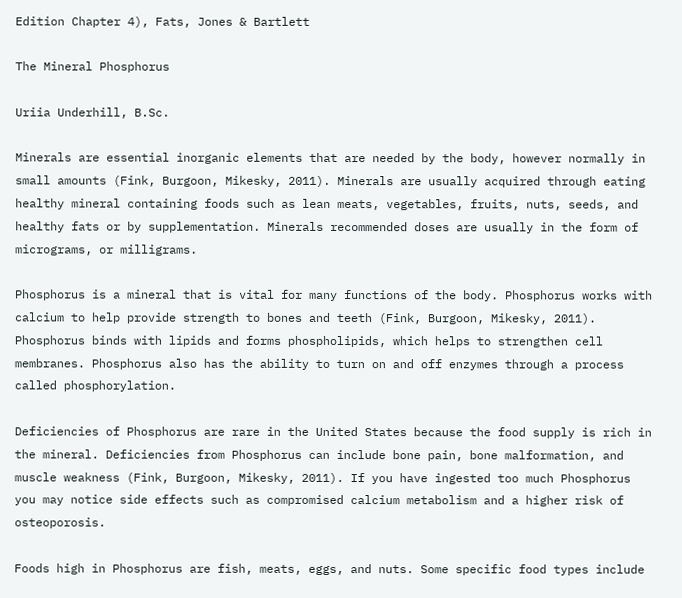Edition Chapter 4), Fats, Jones & Bartlett

The Mineral Phosphorus

Uriia Underhill, B.Sc.

Minerals are essential inorganic elements that are needed by the body, however normally in small amounts (Fink, Burgoon, Mikesky, 2011). Minerals are usually acquired through eating healthy mineral containing foods such as lean meats, vegetables, fruits, nuts, seeds, and healthy fats or by supplementation. Minerals recommended doses are usually in the form of micrograms, or milligrams.

Phosphorus is a mineral that is vital for many functions of the body. Phosphorus works with calcium to help provide strength to bones and teeth (Fink, Burgoon, Mikesky, 2011). Phosphorus binds with lipids and forms phospholipids, which helps to strengthen cell membranes. Phosphorus also has the ability to turn on and off enzymes through a process called phosphorylation.

Deficiencies of Phosphorus are rare in the United States because the food supply is rich in the mineral. Deficiencies from Phosphorus can include bone pain, bone malformation, and muscle weakness (Fink, Burgoon, Mikesky, 2011). If you have ingested too much Phosphorus you may notice side effects such as compromised calcium metabolism and a higher risk of osteoporosis.

Foods high in Phosphorus are fish, meats, eggs, and nuts. Some specific food types include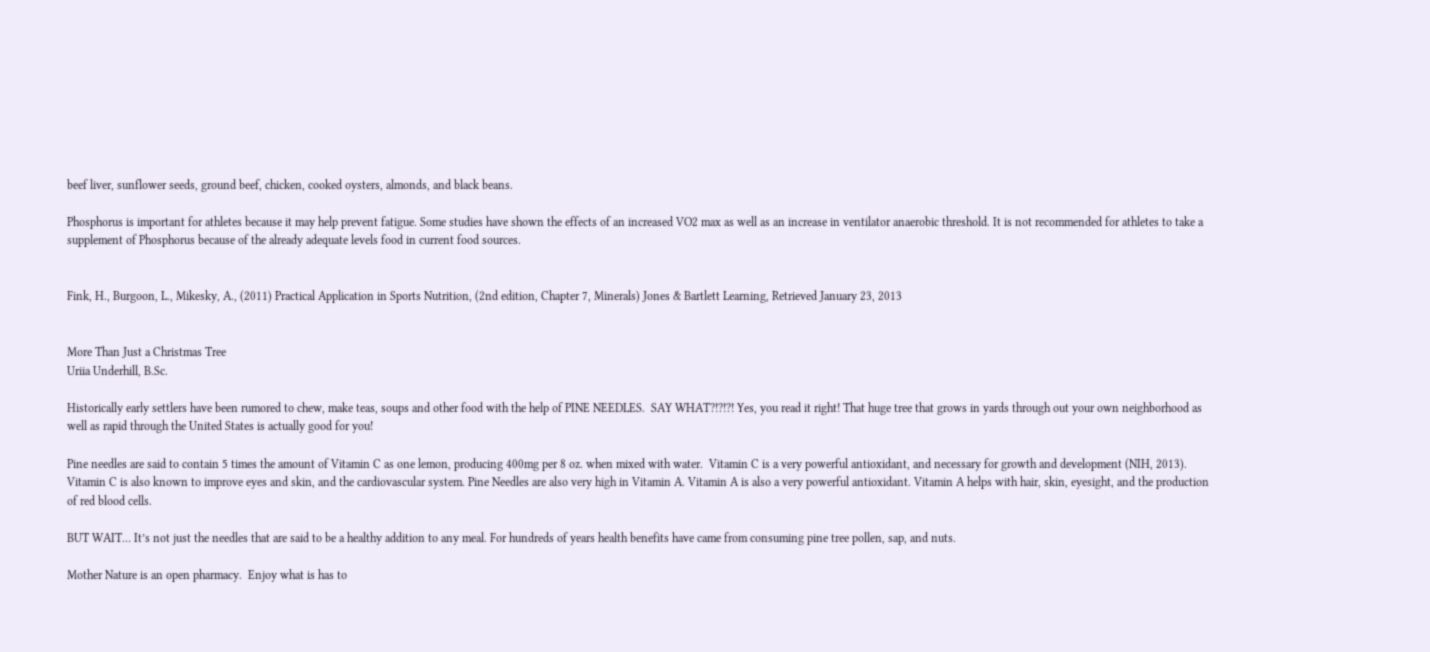beef liver, sunflower seeds, ground beef, chicken, cooked oysters, almonds, and black beans.

Phosphorus is important for athletes because it may help prevent fatigue. Some studies have shown the effects of an increased VO2 max as well as an increase in ventilator anaerobic threshold. It is not recommended for athletes to take a supplement of Phosphorus because of the already adequate levels food in current food sources.


Fink, H., Burgoon, L., Mikesky, A., (2011) Practical Application in Sports Nutrition, (2nd edition, Chapter 7, Minerals) Jones & Bartlett Learning, Retrieved January 23, 2013


More Than Just a Christmas Tree
Uriia Underhill, B.Sc.

Historically early settlers have been rumored to chew, make teas, soups and other food with the help of PINE NEEDLES.  SAY WHAT?!?!?! Yes, you read it right! That huge tree that grows in yards through out your own neighborhood as well as rapid through the United States is actually good for you!

Pine needles are said to contain 5 times the amount of Vitamin C as one lemon, producing 400mg per 8 oz. when mixed with water.  Vitamin C is a very powerful antioxidant, and necessary for growth and development (NIH, 2013). Vitamin C is also known to improve eyes and skin, and the cardiovascular system. Pine Needles are also very high in Vitamin A. Vitamin A is also a very powerful antioxidant. Vitamin A helps with hair, skin, eyesight, and the production of red blood cells.

BUT WAIT… It’s not just the needles that are said to be a healthy addition to any meal. For hundreds of years health benefits have came from consuming pine tree pollen, sap, and nuts.

Mother Nature is an open pharmacy.  Enjoy what is has to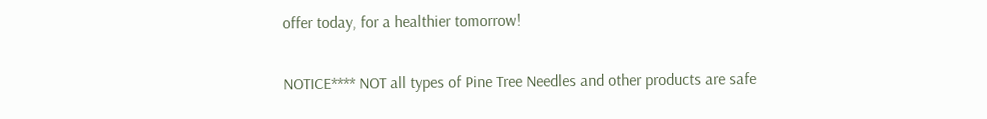offer today, for a healthier tomorrow!

NOTICE**** NOT all types of Pine Tree Needles and other products are safe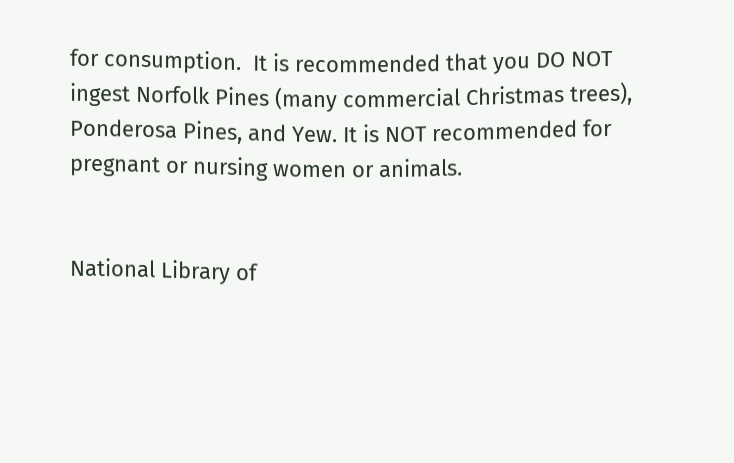for consumption.  It is recommended that you DO NOT ingest Norfolk Pines (many commercial Christmas trees), Ponderosa Pines, and Yew. It is NOT recommended for pregnant or nursing women or animals.


National Library of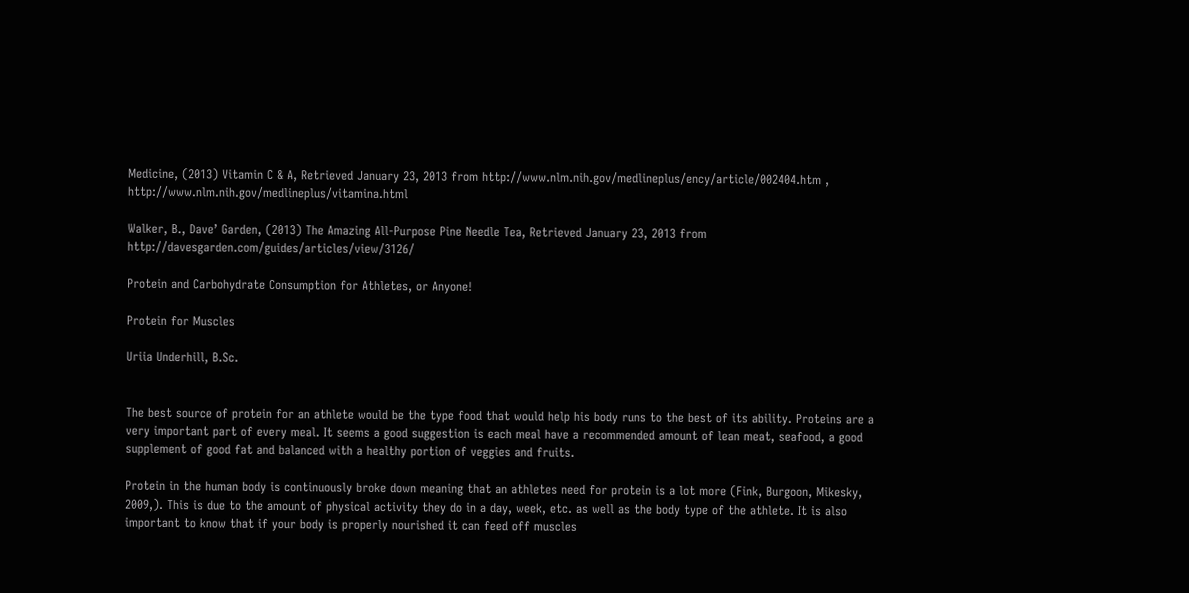Medicine, (2013) Vitamin C & A, Retrieved January 23, 2013 from http://www.nlm.nih.gov/medlineplus/ency/article/002404.htm , http://www.nlm.nih.gov/medlineplus/vitamina.html

Walker, B., Dave’ Garden, (2013) The Amazing All-Purpose Pine Needle Tea, Retrieved January 23, 2013 from http://davesgarden.com/guides/articles/view/3126/

Protein and Carbohydrate Consumption for Athletes, or Anyone!

Protein for Muscles

Uriia Underhill, B.Sc.


The best source of protein for an athlete would be the type food that would help his body runs to the best of its ability. Proteins are a very important part of every meal. It seems a good suggestion is each meal have a recommended amount of lean meat, seafood, a good supplement of good fat and balanced with a healthy portion of veggies and fruits.

Protein in the human body is continuously broke down meaning that an athletes need for protein is a lot more (Fink, Burgoon, Mikesky, 2009,). This is due to the amount of physical activity they do in a day, week, etc. as well as the body type of the athlete. It is also important to know that if your body is properly nourished it can feed off muscles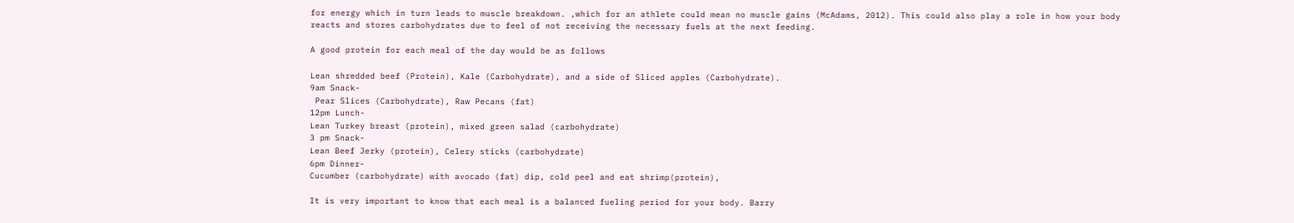for energy which in turn leads to muscle breakdown. ,which for an athlete could mean no muscle gains (McAdams, 2012). This could also play a role in how your body reacts and stores carbohydrates due to feel of not receiving the necessary fuels at the next feeding.

A good protein for each meal of the day would be as follows

Lean shredded beef (Protein), Kale (Carbohydrate), and a side of Sliced apples (Carbohydrate).
9am Snack-
 Pear Slices (Carbohydrate), Raw Pecans (fat)
12pm Lunch-
Lean Turkey breast (protein), mixed green salad (carbohydrate)
3 pm Snack-
Lean Beef Jerky (protein), Celery sticks (carbohydrate)
6pm Dinner-
Cucumber (carbohydrate) with avocado (fat) dip, cold peel and eat shrimp(protein),

It is very important to know that each meal is a balanced fueling period for your body. Barry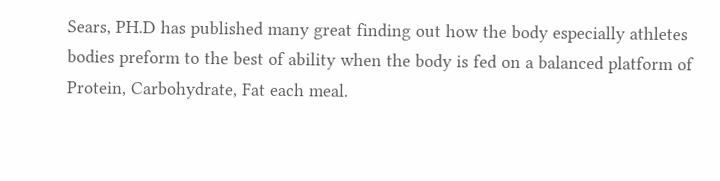Sears, PH.D has published many great finding out how the body especially athletes bodies preform to the best of ability when the body is fed on a balanced platform of Protein, Carbohydrate, Fat each meal.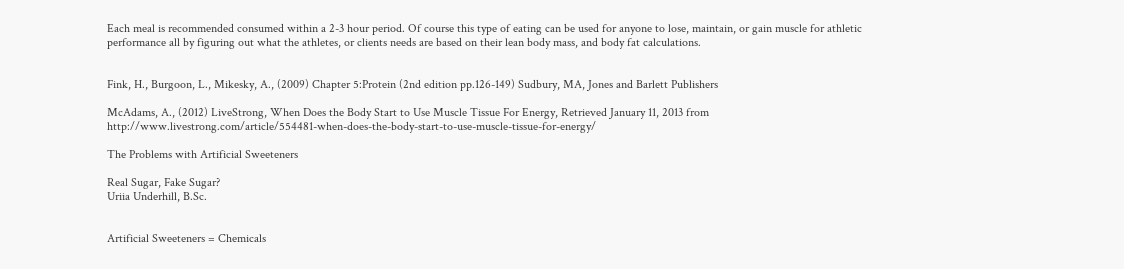Each meal is recommended consumed within a 2-3 hour period. Of course this type of eating can be used for anyone to lose, maintain, or gain muscle for athletic performance all by figuring out what the athletes, or clients needs are based on their lean body mass, and body fat calculations.


Fink, H., Burgoon, L., Mikesky, A., (2009) Chapter 5:Protein (2nd edition pp.126-149) Sudbury, MA, Jones and Barlett Publishers

McAdams, A., (2012) LiveStrong, When Does the Body Start to Use Muscle Tissue For Energy, Retrieved January 11, 2013 from http://www.livestrong.com/article/554481-when-does-the-body-start-to-use-muscle-tissue-for-energy/

The Problems with Artificial Sweeteners

Real Sugar, Fake Sugar?
Uriia Underhill, B.Sc.


Artificial Sweeteners = Chemicals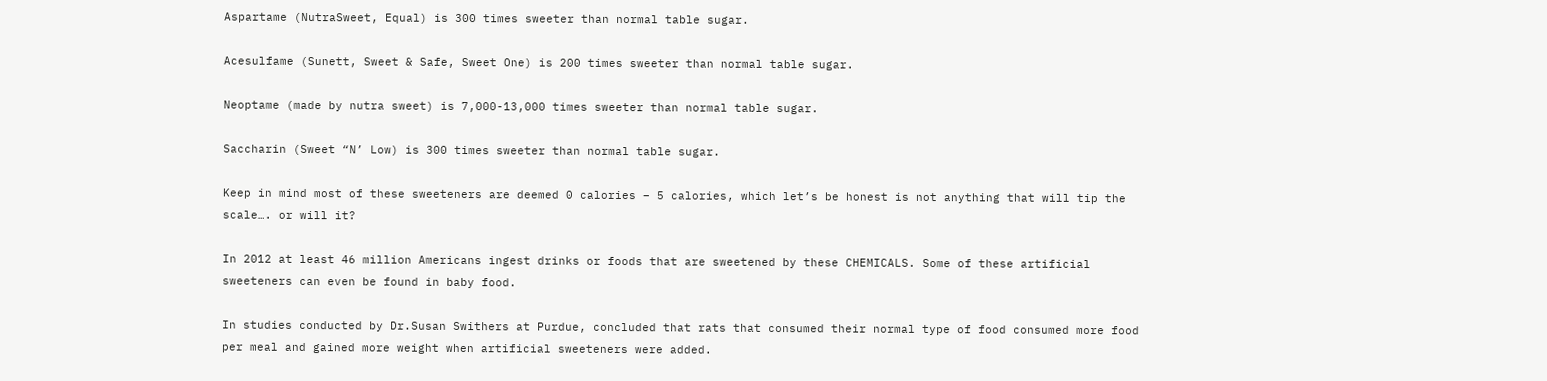Aspartame (NutraSweet, Equal) is 300 times sweeter than normal table sugar.

Acesulfame (Sunett, Sweet & Safe, Sweet One) is 200 times sweeter than normal table sugar.

Neoptame (made by nutra sweet) is 7,000-13,000 times sweeter than normal table sugar.

Saccharin (Sweet “N’ Low) is 300 times sweeter than normal table sugar.

Keep in mind most of these sweeteners are deemed 0 calories – 5 calories, which let’s be honest is not anything that will tip the scale…. or will it?

In 2012 at least 46 million Americans ingest drinks or foods that are sweetened by these CHEMICALS. Some of these artificial sweeteners can even be found in baby food.

In studies conducted by Dr.Susan Swithers at Purdue, concluded that rats that consumed their normal type of food consumed more food per meal and gained more weight when artificial sweeteners were added.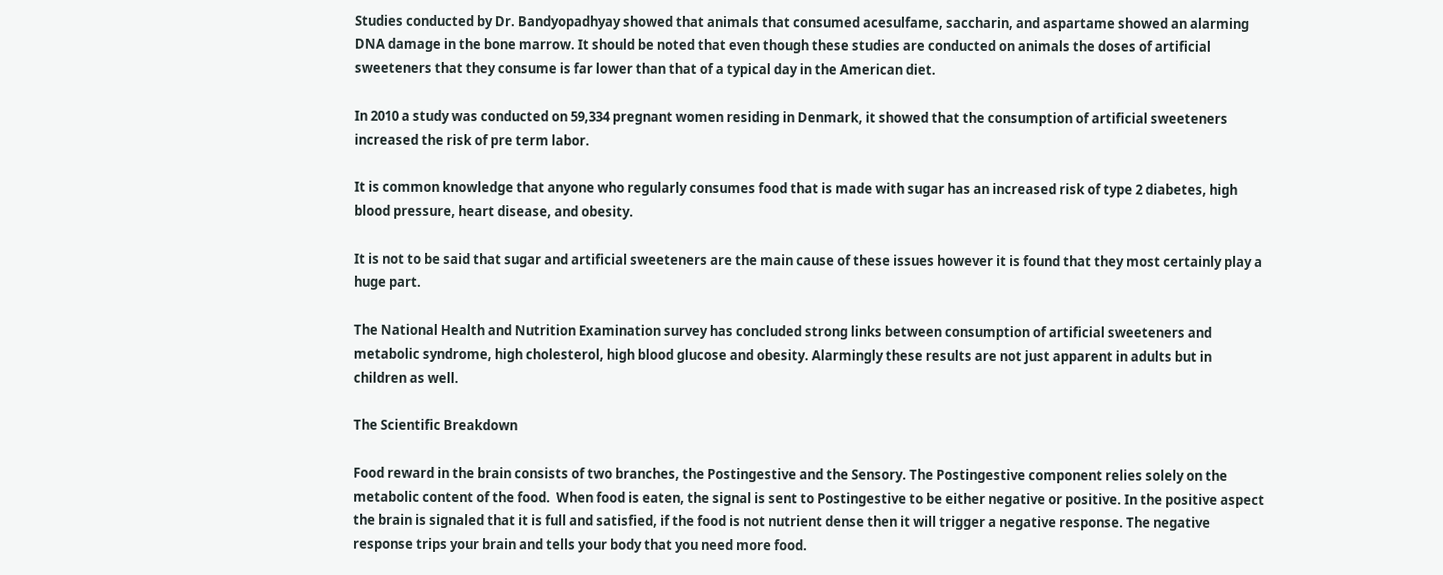Studies conducted by Dr. Bandyopadhyay showed that animals that consumed acesulfame, saccharin, and aspartame showed an alarming DNA damage in the bone marrow. It should be noted that even though these studies are conducted on animals the doses of artificial sweeteners that they consume is far lower than that of a typical day in the American diet.

In 2010 a study was conducted on 59,334 pregnant women residing in Denmark, it showed that the consumption of artificial sweeteners increased the risk of pre term labor.

It is common knowledge that anyone who regularly consumes food that is made with sugar has an increased risk of type 2 diabetes, high blood pressure, heart disease, and obesity.

It is not to be said that sugar and artificial sweeteners are the main cause of these issues however it is found that they most certainly play a huge part.

The National Health and Nutrition Examination survey has concluded strong links between consumption of artificial sweeteners and metabolic syndrome, high cholesterol, high blood glucose and obesity. Alarmingly these results are not just apparent in adults but in children as well.

The Scientific Breakdown

Food reward in the brain consists of two branches, the Postingestive and the Sensory. The Postingestive component relies solely on the metabolic content of the food.  When food is eaten, the signal is sent to Postingestive to be either negative or positive. In the positive aspect the brain is signaled that it is full and satisfied, if the food is not nutrient dense then it will trigger a negative response. The negative response trips your brain and tells your body that you need more food.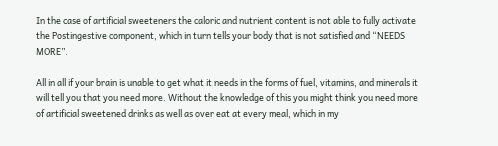In the case of artificial sweeteners the caloric and nutrient content is not able to fully activate the Postingestive component, which in turn tells your body that is not satisfied and “NEEDS MORE”.

All in all if your brain is unable to get what it needs in the forms of fuel, vitamins, and minerals it will tell you that you need more. Without the knowledge of this you might think you need more of artificial sweetened drinks as well as over eat at every meal, which in my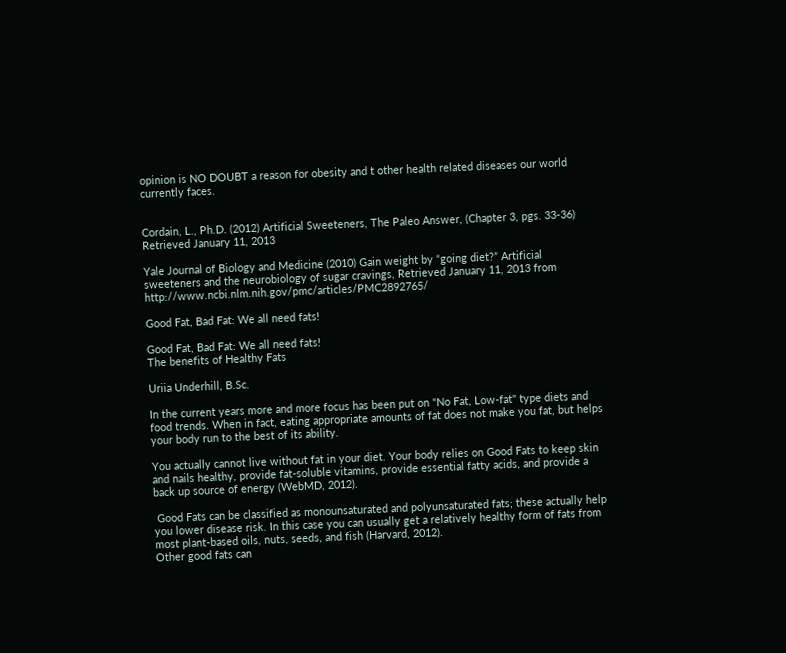opinion is NO DOUBT a reason for obesity and t other health related diseases our world currently faces.


Cordain, L., Ph.D. (2012) Artificial Sweeteners, The Paleo Answer, (Chapter 3, pgs. 33-36) Retrieved January 11, 2013

Yale Journal of Biology and Medicine (2010) Gain weight by “going diet?” Artificial sweeteners and the neurobiology of sugar cravings, Retrieved January 11, 2013 from http://www.ncbi.nlm.nih.gov/pmc/articles/PMC2892765/

Good Fat, Bad Fat: We all need fats!

Good Fat, Bad Fat: We all need fats!
The benefits of Healthy Fats

Uriia Underhill, B.Sc.

In the current years more and more focus has been put on "No Fat, Low-fat" type diets and food trends. When in fact, eating appropriate amounts of fat does not make you fat, but helps your body run to the best of its ability.

You actually cannot live without fat in your diet. Your body relies on Good Fats to keep skin and nails healthy, provide fat-soluble vitamins, provide essential fatty acids, and provide a back up source of energy (WebMD, 2012).

 Good Fats can be classified as monounsaturated and polyunsaturated fats; these actually help you lower disease risk. In this case you can usually get a relatively healthy form of fats from most plant-based oils, nuts, seeds, and fish (Harvard, 2012).
Other good fats can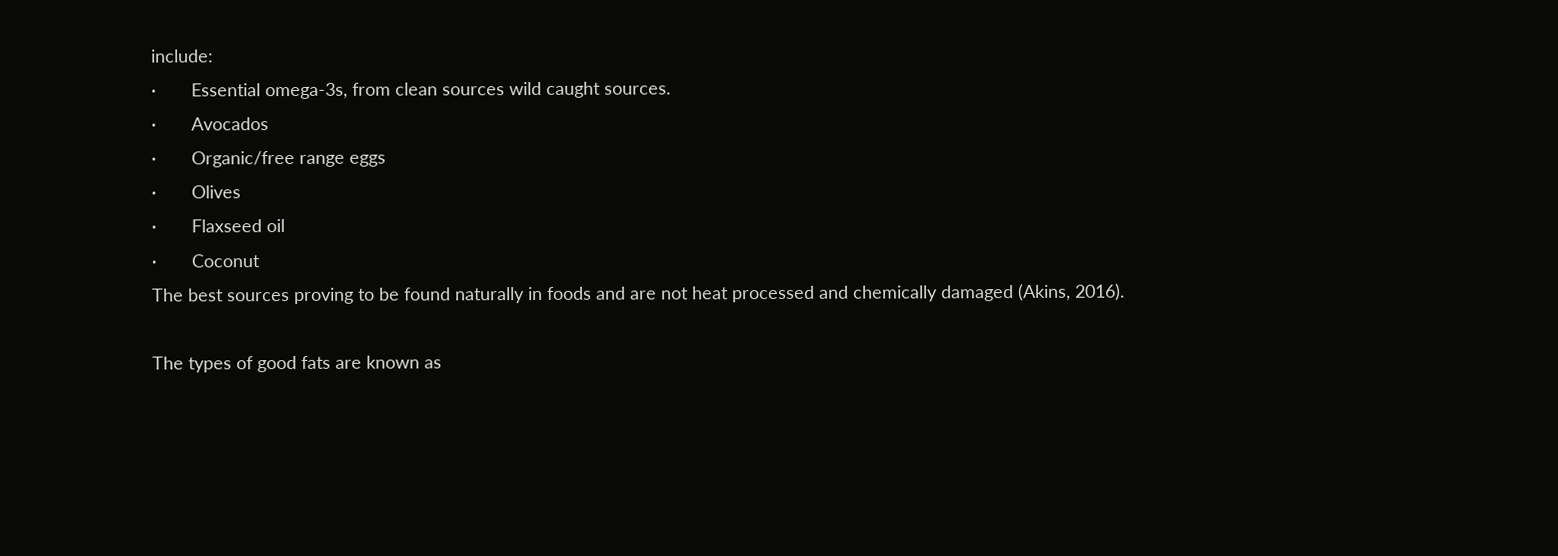include:
·       Essential omega-3s, from clean sources wild caught sources.
·       Avocados
·       Organic/free range eggs
·       Olives
·       Flaxseed oil
·       Coconut
The best sources proving to be found naturally in foods and are not heat processed and chemically damaged (Akins, 2016).

The types of good fats are known as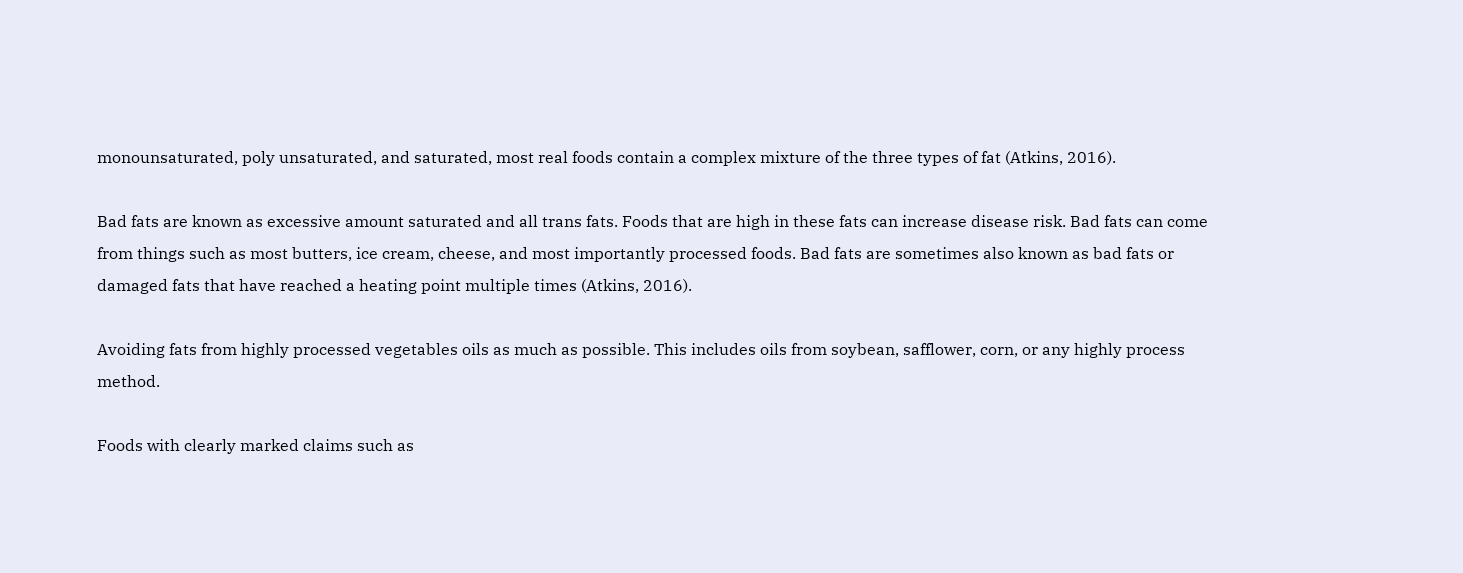monounsaturated, poly unsaturated, and saturated, most real foods contain a complex mixture of the three types of fat (Atkins, 2016).

Bad fats are known as excessive amount saturated and all trans fats. Foods that are high in these fats can increase disease risk. Bad fats can come from things such as most butters, ice cream, cheese, and most importantly processed foods. Bad fats are sometimes also known as bad fats or damaged fats that have reached a heating point multiple times (Atkins, 2016).

Avoiding fats from highly processed vegetables oils as much as possible. This includes oils from soybean, safflower, corn, or any highly process method.

Foods with clearly marked claims such as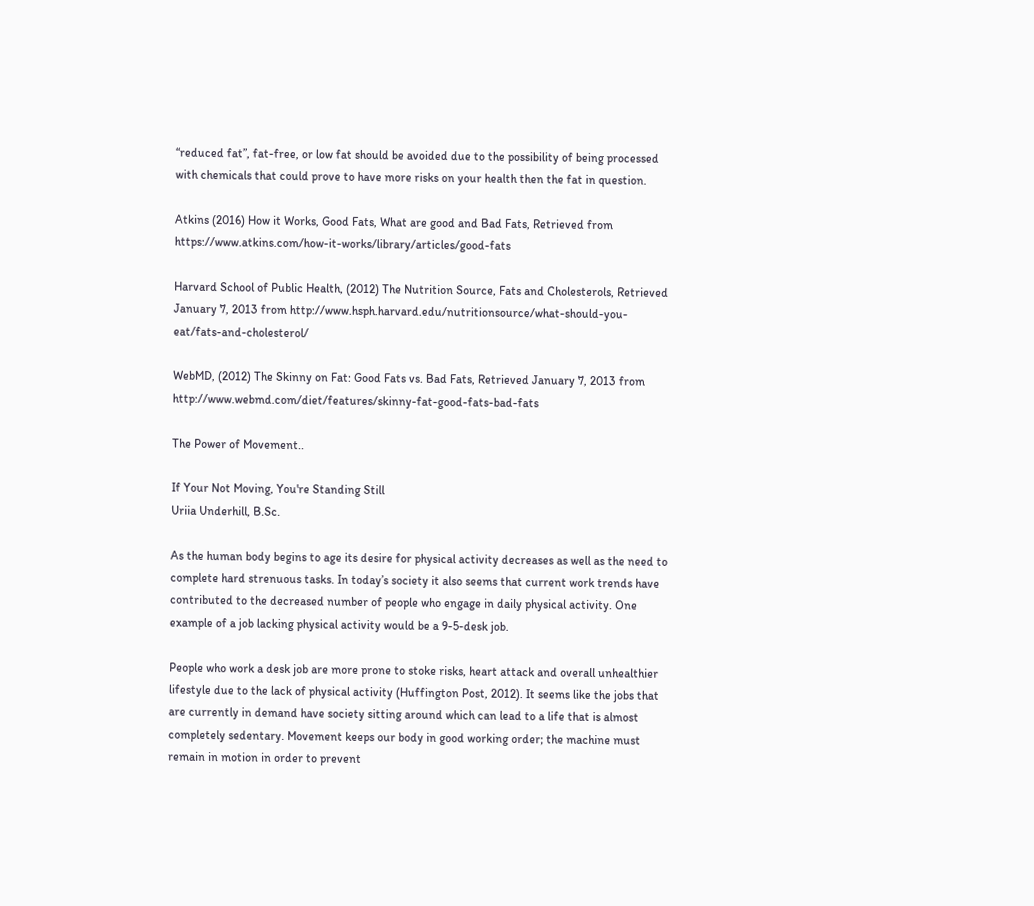“reduced fat”, fat-free, or low fat should be avoided due to the possibility of being processed with chemicals that could prove to have more risks on your health then the fat in question.

Atkins (2016) How it Works, Good Fats, What are good and Bad Fats, Retrieved from https://www.atkins.com/how-it-works/library/articles/good-fats

Harvard School of Public Health, (2012) The Nutrition Source, Fats and Cholesterols, Retrieved January 7, 2013 from http://www.hsph.harvard.edu/nutritionsource/what-should-you-eat/fats-and-cholesterol/

WebMD, (2012) The Skinny on Fat: Good Fats vs. Bad Fats, Retrieved January 7, 2013 from http://www.webmd.com/diet/features/skinny-fat-good-fats-bad-fats

The Power of Movement..

If Your Not Moving, You're Standing Still
Uriia Underhill, B.Sc.

As the human body begins to age its desire for physical activity decreases as well as the need to complete hard strenuous tasks. In today’s society it also seems that current work trends have contributed to the decreased number of people who engage in daily physical activity. One example of a job lacking physical activity would be a 9-5-desk job.

People who work a desk job are more prone to stoke risks, heart attack and overall unhealthier lifestyle due to the lack of physical activity (Huffington Post, 2012). It seems like the jobs that are currently in demand have society sitting around which can lead to a life that is almost completely sedentary. Movement keeps our body in good working order; the machine must remain in motion in order to prevent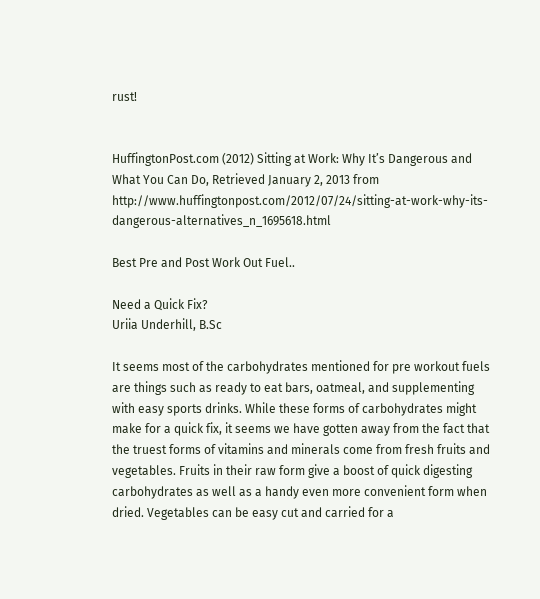rust!


HuffingtonPost.com (2012) Sitting at Work: Why It’s Dangerous and What You Can Do, Retrieved January 2, 2013 from http://www.huffingtonpost.com/2012/07/24/sitting-at-work-why-its-dangerous-alternatives_n_1695618.html

Best Pre and Post Work Out Fuel..

Need a Quick Fix?
Uriia Underhill, B.Sc

It seems most of the carbohydrates mentioned for pre workout fuels are things such as ready to eat bars, oatmeal, and supplementing with easy sports drinks. While these forms of carbohydrates might make for a quick fix, it seems we have gotten away from the fact that the truest forms of vitamins and minerals come from fresh fruits and vegetables. Fruits in their raw form give a boost of quick digesting carbohydrates as well as a handy even more convenient form when dried. Vegetables can be easy cut and carried for a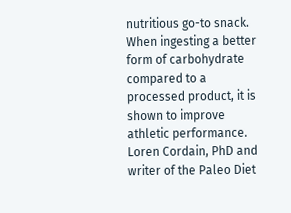nutritious go-to snack. When ingesting a better form of carbohydrate compared to a processed product, it is shown to improve athletic performance. Loren Cordain, PhD and writer of the Paleo Diet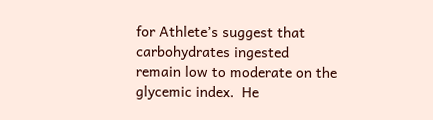for Athlete’s suggest that carbohydrates ingested remain low to moderate on the glycemic index.  He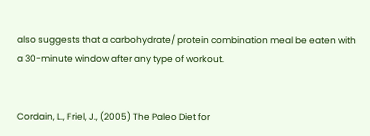also suggests that a carbohydrate/ protein combination meal be eaten with a 30-minute window after any type of workout.


Cordain, L., Friel, J., (2005) The Paleo Diet for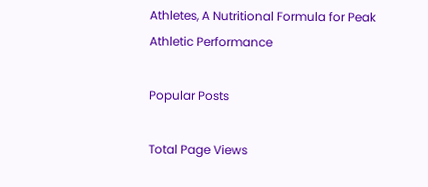Athletes, A Nutritional Formula for Peak Athletic Performance

Popular Posts

Total Page Views